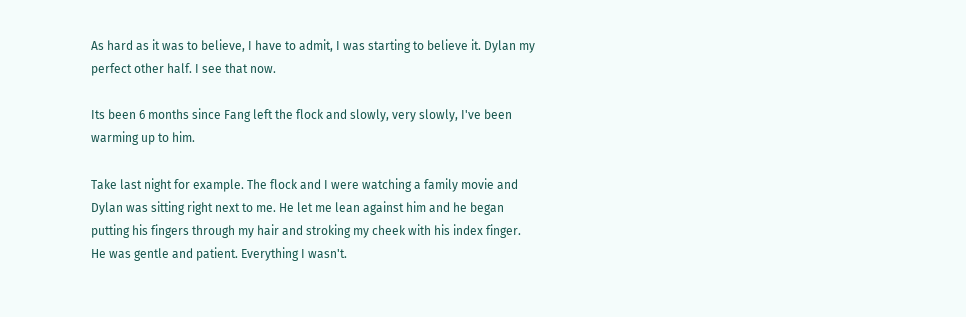As hard as it was to believe, I have to admit, I was starting to believe it. Dylan my perfect other half. I see that now.

Its been 6 months since Fang left the flock and slowly, very slowly, I've been warming up to him.

Take last night for example. The flock and I were watching a family movie and Dylan was sitting right next to me. He let me lean against him and he began putting his fingers through my hair and stroking my cheek with his index finger. He was gentle and patient. Everything I wasn't.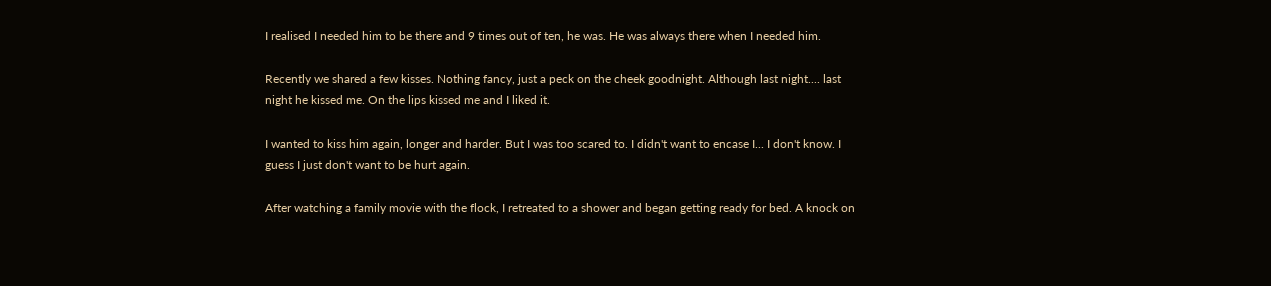I realised I needed him to be there and 9 times out of ten, he was. He was always there when I needed him.

Recently we shared a few kisses. Nothing fancy, just a peck on the cheek goodnight. Although last night.... last night he kissed me. On the lips kissed me and I liked it.

I wanted to kiss him again, longer and harder. But I was too scared to. I didn't want to encase I... I don't know. I guess I just don't want to be hurt again.

After watching a family movie with the flock, I retreated to a shower and began getting ready for bed. A knock on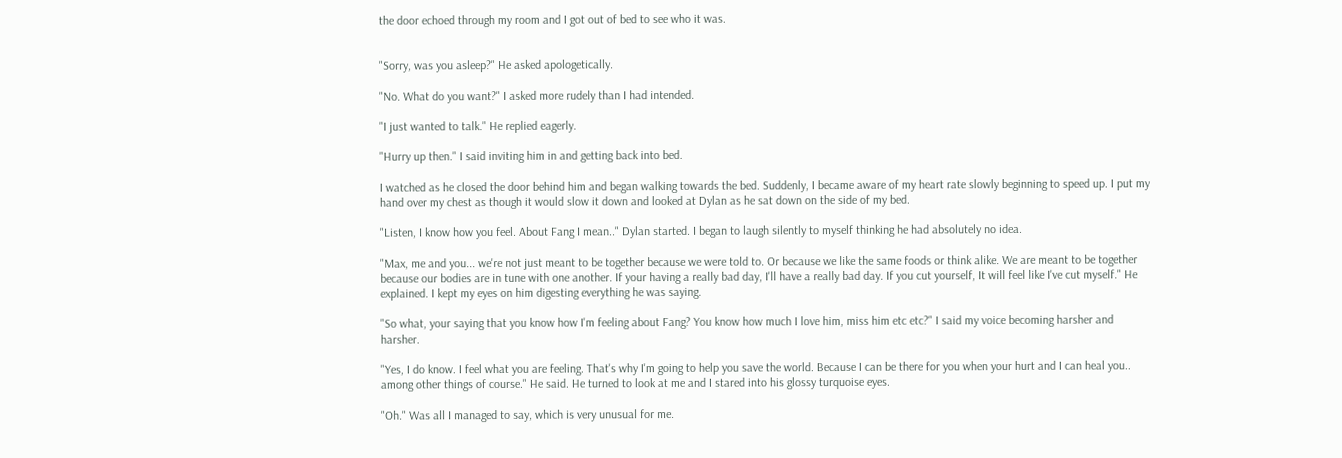the door echoed through my room and I got out of bed to see who it was.


"Sorry, was you asleep?" He asked apologetically.

"No. What do you want?" I asked more rudely than I had intended.

"I just wanted to talk." He replied eagerly.

"Hurry up then." I said inviting him in and getting back into bed.

I watched as he closed the door behind him and began walking towards the bed. Suddenly, I became aware of my heart rate slowly beginning to speed up. I put my hand over my chest as though it would slow it down and looked at Dylan as he sat down on the side of my bed.

"Listen, I know how you feel. About Fang I mean.." Dylan started. I began to laugh silently to myself thinking he had absolutely no idea.

"Max, me and you... we're not just meant to be together because we were told to. Or because we like the same foods or think alike. We are meant to be together because our bodies are in tune with one another. If your having a really bad day, I'll have a really bad day. If you cut yourself, It will feel like I've cut myself." He explained. I kept my eyes on him digesting everything he was saying.

"So what, your saying that you know how I'm feeling about Fang? You know how much I love him, miss him etc etc?" I said my voice becoming harsher and harsher.

"Yes, I do know. I feel what you are feeling. That's why I'm going to help you save the world. Because I can be there for you when your hurt and I can heal you.. among other things of course." He said. He turned to look at me and I stared into his glossy turquoise eyes.

"Oh." Was all I managed to say, which is very unusual for me.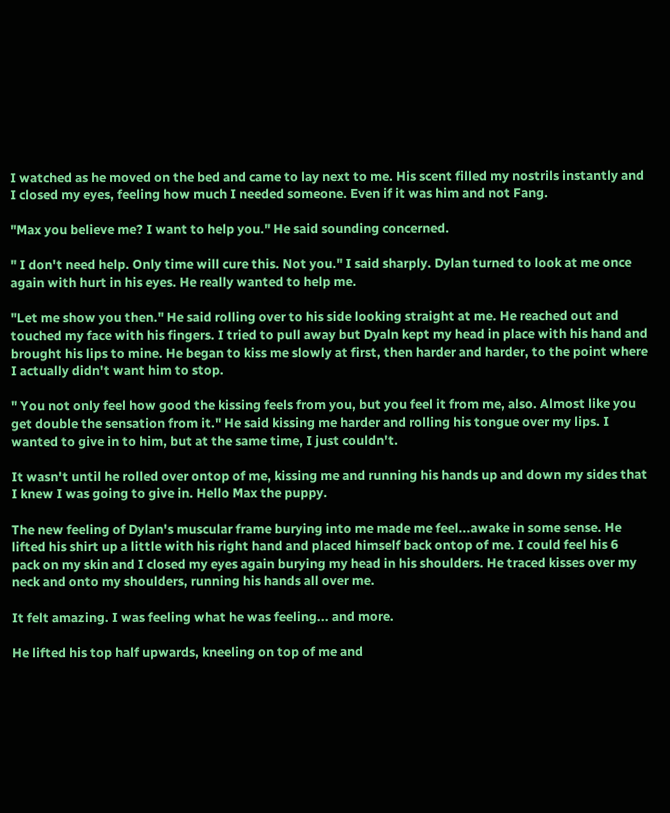I watched as he moved on the bed and came to lay next to me. His scent filled my nostrils instantly and I closed my eyes, feeling how much I needed someone. Even if it was him and not Fang.

"Max you believe me? I want to help you." He said sounding concerned.

" I don't need help. Only time will cure this. Not you." I said sharply. Dylan turned to look at me once again with hurt in his eyes. He really wanted to help me.

"Let me show you then." He said rolling over to his side looking straight at me. He reached out and touched my face with his fingers. I tried to pull away but Dyaln kept my head in place with his hand and brought his lips to mine. He began to kiss me slowly at first, then harder and harder, to the point where I actually didn't want him to stop.

" You not only feel how good the kissing feels from you, but you feel it from me, also. Almost like you get double the sensation from it." He said kissing me harder and rolling his tongue over my lips. I wanted to give in to him, but at the same time, I just couldn't.

It wasn't until he rolled over ontop of me, kissing me and running his hands up and down my sides that I knew I was going to give in. Hello Max the puppy.

The new feeling of Dylan's muscular frame burying into me made me feel...awake in some sense. He lifted his shirt up a little with his right hand and placed himself back ontop of me. I could feel his 6 pack on my skin and I closed my eyes again burying my head in his shoulders. He traced kisses over my neck and onto my shoulders, running his hands all over me.

It felt amazing. I was feeling what he was feeling... and more.

He lifted his top half upwards, kneeling on top of me and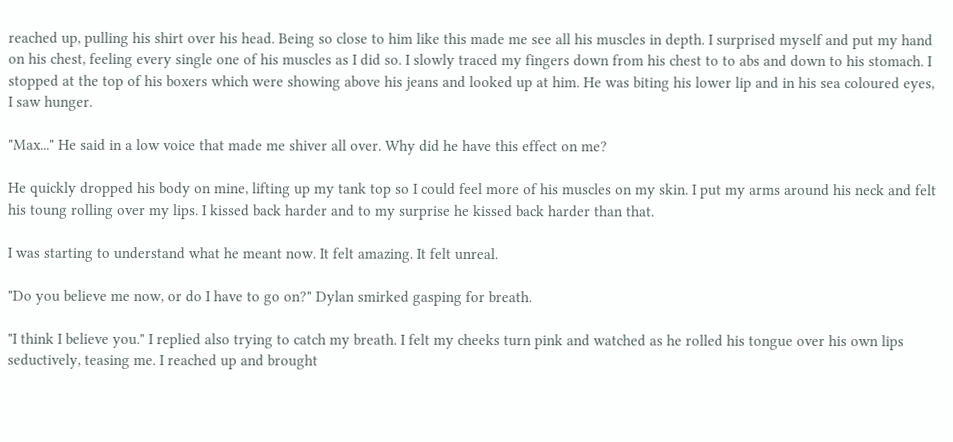reached up, pulling his shirt over his head. Being so close to him like this made me see all his muscles in depth. I surprised myself and put my hand on his chest, feeling every single one of his muscles as I did so. I slowly traced my fingers down from his chest to to abs and down to his stomach. I stopped at the top of his boxers which were showing above his jeans and looked up at him. He was biting his lower lip and in his sea coloured eyes, I saw hunger.

"Max..." He said in a low voice that made me shiver all over. Why did he have this effect on me?

He quickly dropped his body on mine, lifting up my tank top so I could feel more of his muscles on my skin. I put my arms around his neck and felt his toung rolling over my lips. I kissed back harder and to my surprise he kissed back harder than that.

I was starting to understand what he meant now. It felt amazing. It felt unreal.

"Do you believe me now, or do I have to go on?" Dylan smirked gasping for breath.

"I think I believe you." I replied also trying to catch my breath. I felt my cheeks turn pink and watched as he rolled his tongue over his own lips seductively, teasing me. I reached up and brought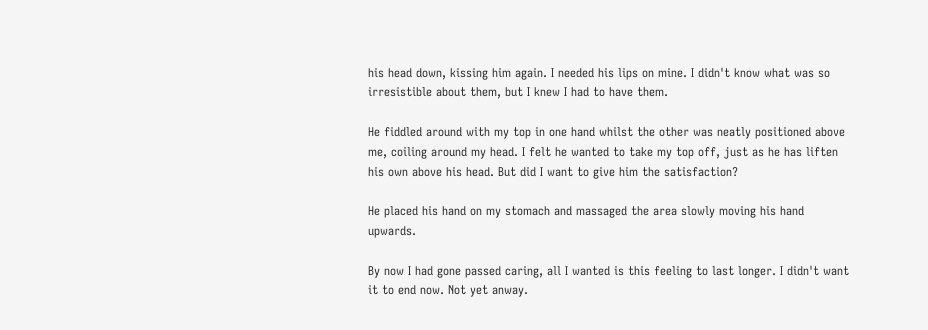his head down, kissing him again. I needed his lips on mine. I didn't know what was so irresistible about them, but I knew I had to have them.

He fiddled around with my top in one hand whilst the other was neatly positioned above me, coiling around my head. I felt he wanted to take my top off, just as he has liften his own above his head. But did I want to give him the satisfaction?

He placed his hand on my stomach and massaged the area slowly moving his hand upwards.

By now I had gone passed caring, all I wanted is this feeling to last longer. I didn't want it to end now. Not yet anway.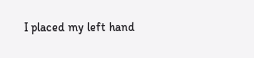I placed my left hand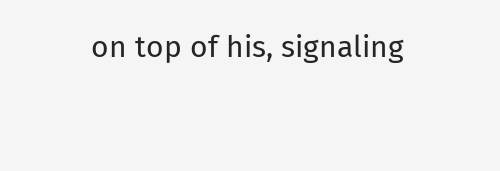on top of his, signaling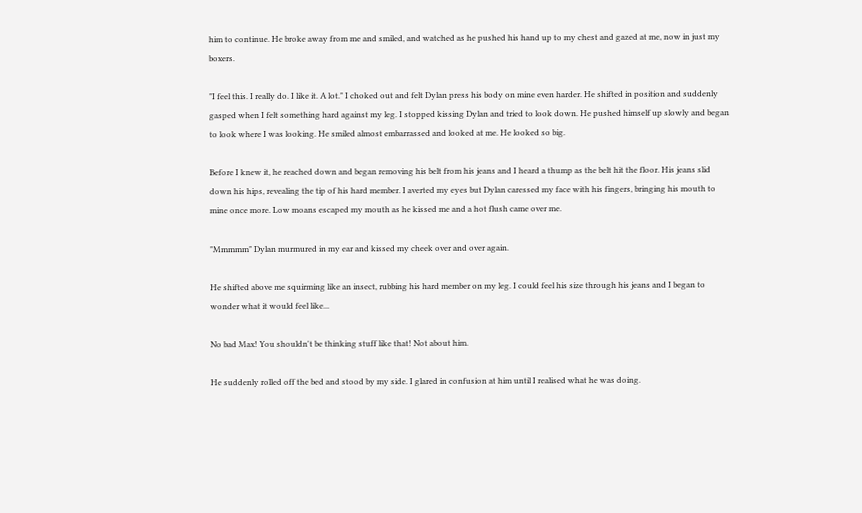him to continue. He broke away from me and smiled, and watched as he pushed his hand up to my chest and gazed at me, now in just my boxers.

"I feel this. I really do. I like it. A lot." I choked out and felt Dylan press his body on mine even harder. He shifted in position and suddenly gasped when I felt something hard against my leg. I stopped kissing Dylan and tried to look down. He pushed himself up slowly and began to look where I was looking. He smiled almost embarrassed and looked at me. He looked so big.

Before I knew it, he reached down and began removing his belt from his jeans and I heard a thump as the belt hit the floor. His jeans slid down his hips, revealing the tip of his hard member. I averted my eyes but Dylan caressed my face with his fingers, bringing his mouth to mine once more. Low moans escaped my mouth as he kissed me and a hot flush came over me.

"Mmmmm" Dylan murmured in my ear and kissed my cheek over and over again.

He shifted above me squirming like an insect, rubbing his hard member on my leg. I could feel his size through his jeans and I began to wonder what it would feel like...

No bad Max! You shouldn't be thinking stuff like that! Not about him.

He suddenly rolled off the bed and stood by my side. I glared in confusion at him until I realised what he was doing.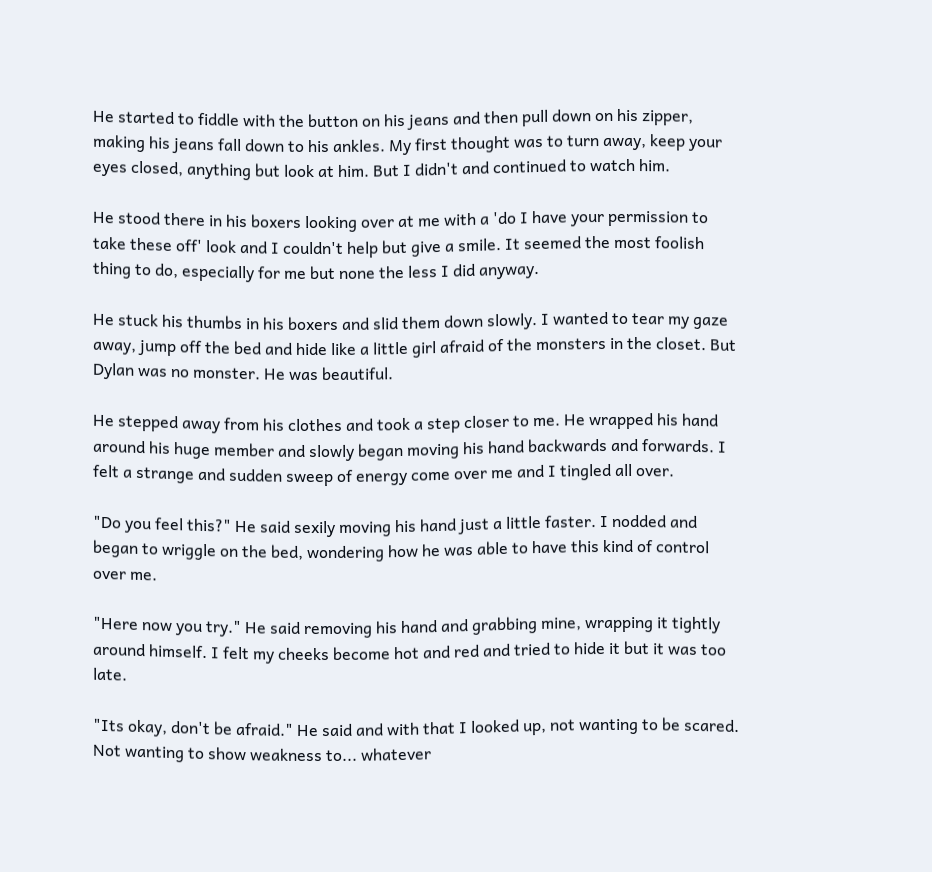He started to fiddle with the button on his jeans and then pull down on his zipper, making his jeans fall down to his ankles. My first thought was to turn away, keep your eyes closed, anything but look at him. But I didn't and continued to watch him.

He stood there in his boxers looking over at me with a 'do I have your permission to take these off' look and I couldn't help but give a smile. It seemed the most foolish thing to do, especially for me but none the less I did anyway.

He stuck his thumbs in his boxers and slid them down slowly. I wanted to tear my gaze away, jump off the bed and hide like a little girl afraid of the monsters in the closet. But Dylan was no monster. He was beautiful.

He stepped away from his clothes and took a step closer to me. He wrapped his hand around his huge member and slowly began moving his hand backwards and forwards. I felt a strange and sudden sweep of energy come over me and I tingled all over.

"Do you feel this?" He said sexily moving his hand just a little faster. I nodded and began to wriggle on the bed, wondering how he was able to have this kind of control over me.

"Here now you try." He said removing his hand and grabbing mine, wrapping it tightly around himself. I felt my cheeks become hot and red and tried to hide it but it was too late.

"Its okay, don't be afraid." He said and with that I looked up, not wanting to be scared. Not wanting to show weakness to... whatever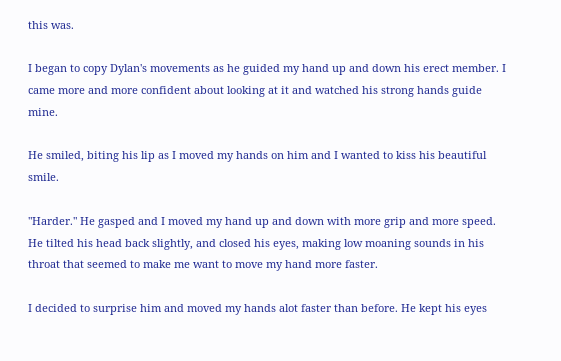this was.

I began to copy Dylan's movements as he guided my hand up and down his erect member. I came more and more confident about looking at it and watched his strong hands guide mine.

He smiled, biting his lip as I moved my hands on him and I wanted to kiss his beautiful smile.

"Harder." He gasped and I moved my hand up and down with more grip and more speed. He tilted his head back slightly, and closed his eyes, making low moaning sounds in his throat that seemed to make me want to move my hand more faster.

I decided to surprise him and moved my hands alot faster than before. He kept his eyes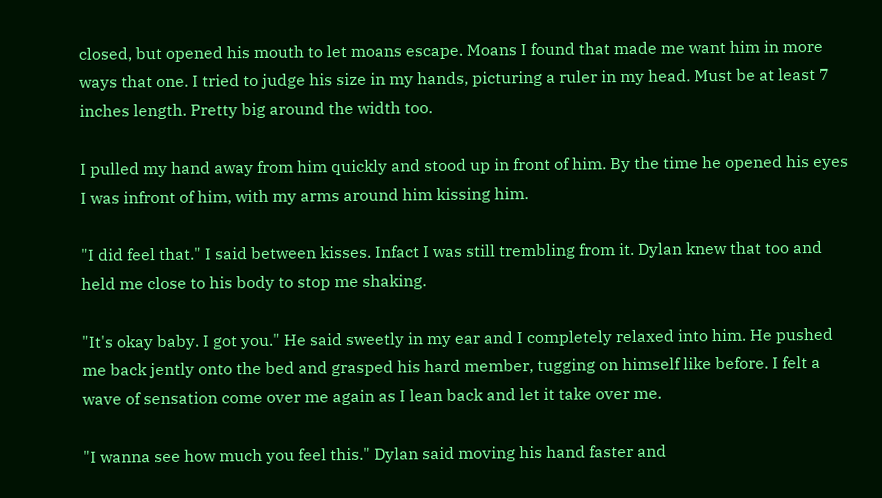closed, but opened his mouth to let moans escape. Moans I found that made me want him in more ways that one. I tried to judge his size in my hands, picturing a ruler in my head. Must be at least 7 inches length. Pretty big around the width too.

I pulled my hand away from him quickly and stood up in front of him. By the time he opened his eyes I was infront of him, with my arms around him kissing him.

"I did feel that." I said between kisses. Infact I was still trembling from it. Dylan knew that too and held me close to his body to stop me shaking.

"It's okay baby. I got you." He said sweetly in my ear and I completely relaxed into him. He pushed me back jently onto the bed and grasped his hard member, tugging on himself like before. I felt a wave of sensation come over me again as I lean back and let it take over me.

"I wanna see how much you feel this." Dylan said moving his hand faster and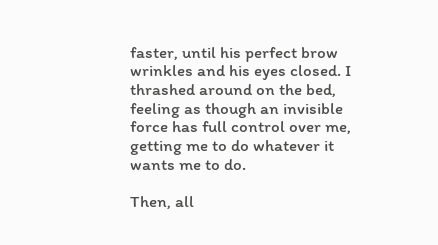faster, until his perfect brow wrinkles and his eyes closed. I thrashed around on the bed, feeling as though an invisible force has full control over me, getting me to do whatever it wants me to do.

Then, all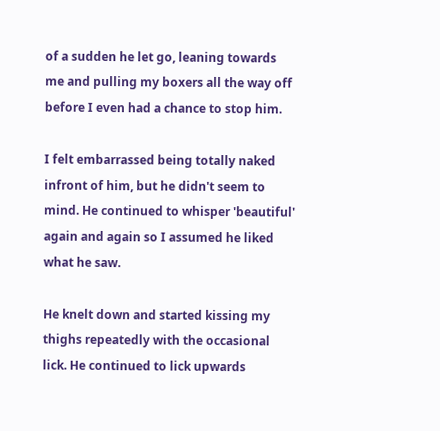of a sudden he let go, leaning towards me and pulling my boxers all the way off before I even had a chance to stop him.

I felt embarrassed being totally naked infront of him, but he didn't seem to mind. He continued to whisper 'beautiful' again and again so I assumed he liked what he saw.

He knelt down and started kissing my thighs repeatedly with the occasional lick. He continued to lick upwards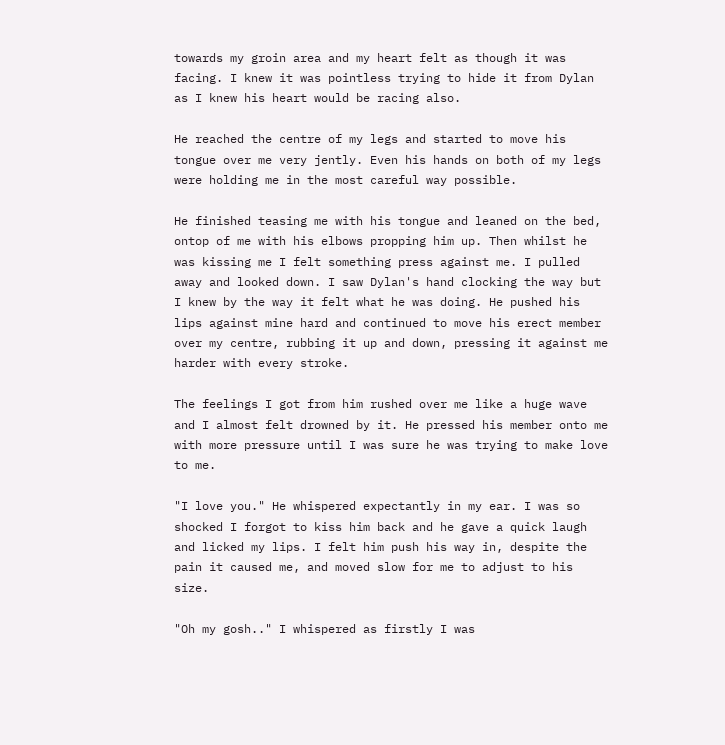towards my groin area and my heart felt as though it was facing. I knew it was pointless trying to hide it from Dylan as I knew his heart would be racing also.

He reached the centre of my legs and started to move his tongue over me very jently. Even his hands on both of my legs were holding me in the most careful way possible.

He finished teasing me with his tongue and leaned on the bed, ontop of me with his elbows propping him up. Then whilst he was kissing me I felt something press against me. I pulled away and looked down. I saw Dylan's hand clocking the way but I knew by the way it felt what he was doing. He pushed his lips against mine hard and continued to move his erect member over my centre, rubbing it up and down, pressing it against me harder with every stroke.

The feelings I got from him rushed over me like a huge wave and I almost felt drowned by it. He pressed his member onto me with more pressure until I was sure he was trying to make love to me.

"I love you." He whispered expectantly in my ear. I was so shocked I forgot to kiss him back and he gave a quick laugh and licked my lips. I felt him push his way in, despite the pain it caused me, and moved slow for me to adjust to his size.

"Oh my gosh.." I whispered as firstly I was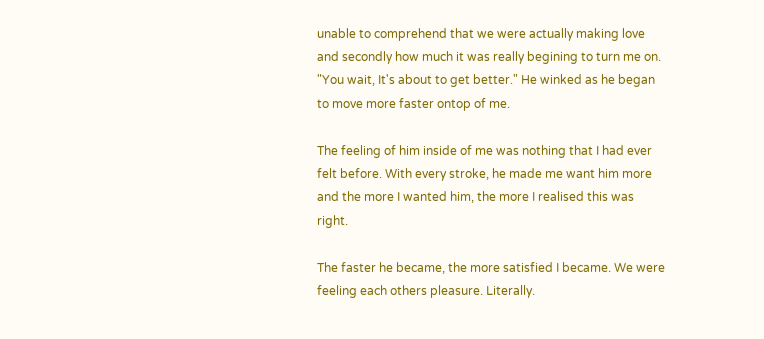unable to comprehend that we were actually making love and secondly how much it was really begining to turn me on.
"You wait, It's about to get better." He winked as he began to move more faster ontop of me.

The feeling of him inside of me was nothing that I had ever felt before. With every stroke, he made me want him more and the more I wanted him, the more I realised this was right.

The faster he became, the more satisfied I became. We were feeling each others pleasure. Literally.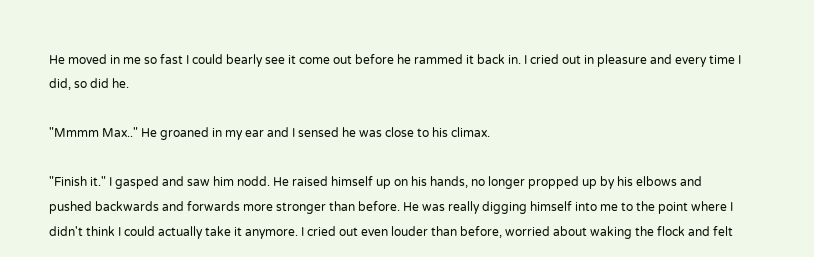He moved in me so fast I could bearly see it come out before he rammed it back in. I cried out in pleasure and every time I did, so did he.

"Mmmm Max.." He groaned in my ear and I sensed he was close to his climax.

"Finish it." I gasped and saw him nodd. He raised himself up on his hands, no longer propped up by his elbows and pushed backwards and forwards more stronger than before. He was really digging himself into me to the point where I didn't think I could actually take it anymore. I cried out even louder than before, worried about waking the flock and felt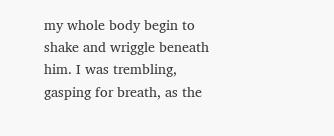my whole body begin to shake and wriggle beneath him. I was trembling, gasping for breath, as the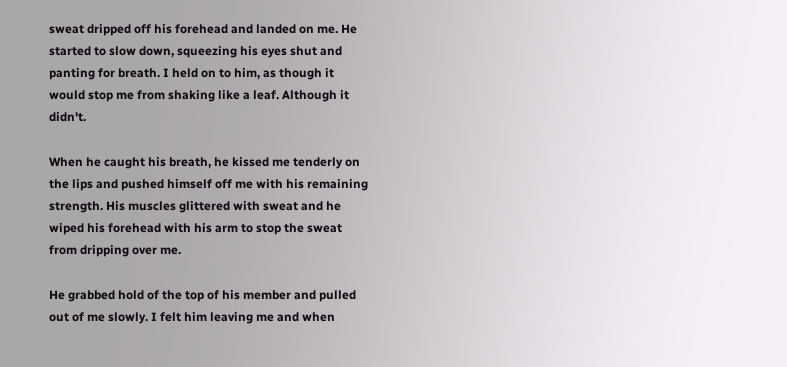sweat dripped off his forehead and landed on me. He started to slow down, squeezing his eyes shut and panting for breath. I held on to him, as though it would stop me from shaking like a leaf. Although it didn't.

When he caught his breath, he kissed me tenderly on the lips and pushed himself off me with his remaining strength. His muscles glittered with sweat and he wiped his forehead with his arm to stop the sweat from dripping over me.

He grabbed hold of the top of his member and pulled out of me slowly. I felt him leaving me and when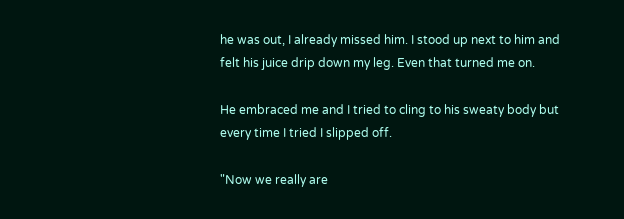he was out, I already missed him. I stood up next to him and felt his juice drip down my leg. Even that turned me on.

He embraced me and I tried to cling to his sweaty body but every time I tried I slipped off.

"Now we really are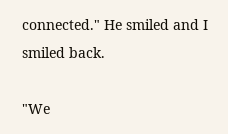connected." He smiled and I smiled back.

"We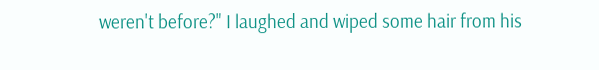weren't before?" I laughed and wiped some hair from his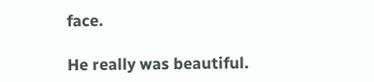face.

He really was beautiful.